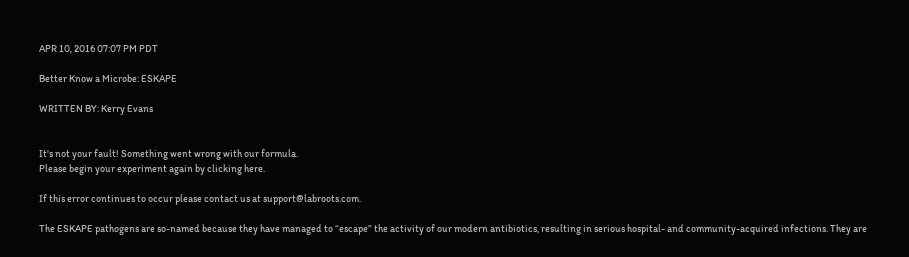APR 10, 2016 07:07 PM PDT

Better Know a Microbe: ESKAPE

WRITTEN BY: Kerry Evans


It's not your fault! Something went wrong with our formula.
Please begin your experiment again by clicking here.

If this error continues to occur please contact us at support@labroots.com.

The ESKAPE pathogens are so-named because they have managed to “escape” the activity of our modern antibiotics, resulting in serious hospital- and community-acquired infections. They are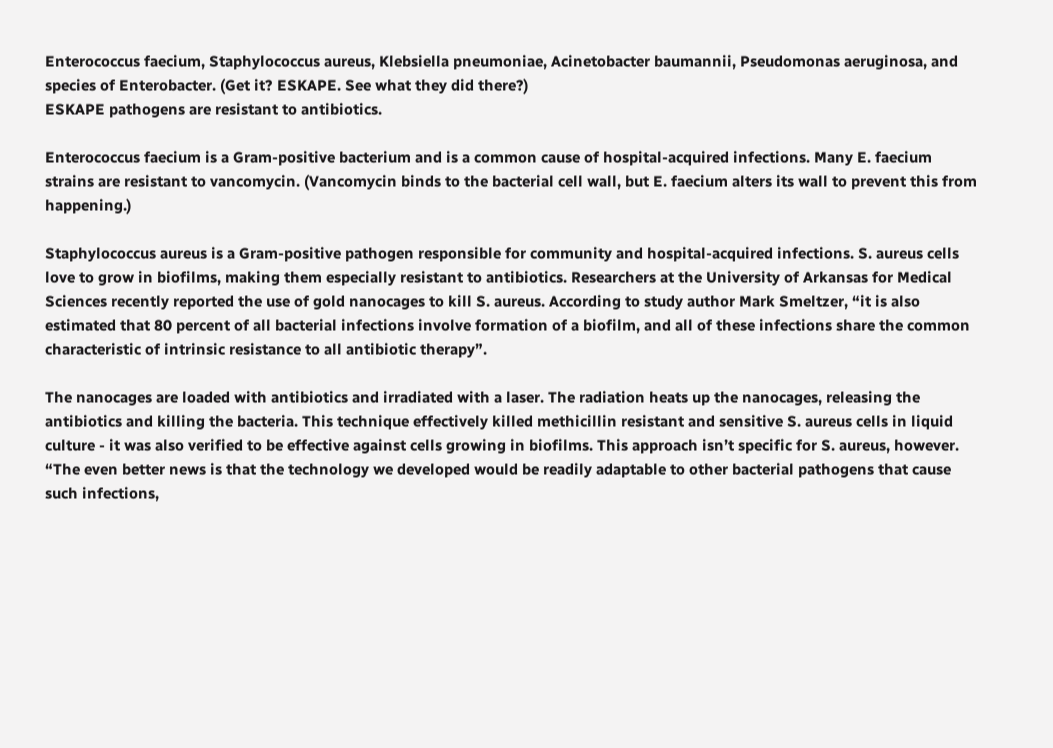Enterococcus faecium, Staphylococcus aureus, Klebsiella pneumoniae, Acinetobacter baumannii, Pseudomonas aeruginosa, and species of Enterobacter. (Get it? ESKAPE. See what they did there?)
ESKAPE pathogens are resistant to antibiotics.

Enterococcus faecium is a Gram-positive bacterium and is a common cause of hospital-acquired infections. Many E. faecium strains are resistant to vancomycin. (Vancomycin binds to the bacterial cell wall, but E. faecium alters its wall to prevent this from happening.)

Staphylococcus aureus is a Gram-positive pathogen responsible for community and hospital-acquired infections. S. aureus cells love to grow in biofilms, making them especially resistant to antibiotics. Researchers at the University of Arkansas for Medical Sciences recently reported the use of gold nanocages to kill S. aureus. According to study author Mark Smeltzer, “it is also estimated that 80 percent of all bacterial infections involve formation of a biofilm, and all of these infections share the common characteristic of intrinsic resistance to all antibiotic therapy”.

The nanocages are loaded with antibiotics and irradiated with a laser. The radiation heats up the nanocages, releasing the antibiotics and killing the bacteria. This technique effectively killed methicillin resistant and sensitive S. aureus cells in liquid culture - it was also verified to be effective against cells growing in biofilms. This approach isn’t specific for S. aureus, however. “The even better news is that the technology we developed would be readily adaptable to other bacterial pathogens that cause such infections,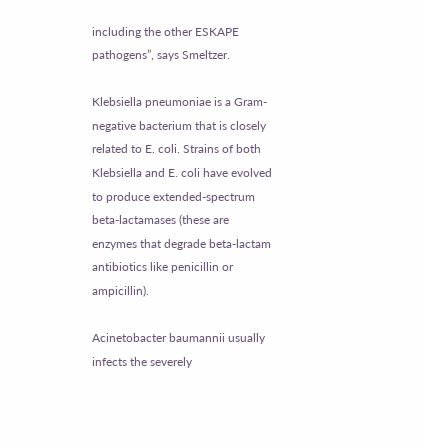including the other ESKAPE pathogens”, says Smeltzer.

Klebsiella pneumoniae is a Gram-negative bacterium that is closely related to E. coli. Strains of both Klebsiella and E. coli have evolved to produce extended-spectrum beta-lactamases (these are enzymes that degrade beta-lactam antibiotics like penicillin or ampicillin).

Acinetobacter baumannii usually infects the severely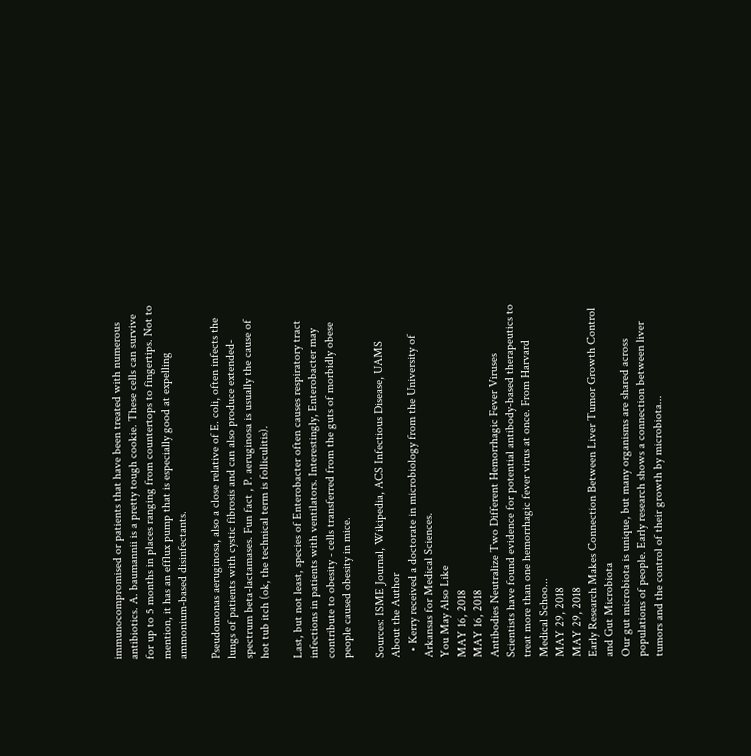immunocompromised or patients that have been treated with numerous antibiotics. A. baumannii is a pretty tough cookie. These cells can survive for up to 5 months in places ranging from countertops to fingertips. Not to mention, it has an efflux pump that is especially good at expelling ammonium-based disinfectants.

Pseudomonas aeruginosa, also a close relative of E. coli, often infects the lungs of patients with cystic fibrosis and can also produce extended-spectrum beta-lactamases. Fun fact , P. aeruginosa is usually the cause of hot tub itch (ok, the technical term is folliculitis).

Last, but not least, species of Enterobacter often causes respiratory tract infections in patients with ventilators. Interestingly, Enterobacter may contribute to obesity - cells transferred from the guts of morbidly obese people caused obesity in mice.

Sources: ISME Journal, Wikipedia, ACS Infectious Disease, UAMS
About the Author
  • Kerry received a doctorate in microbiology from the University of Arkansas for Medical Sciences.
You May Also Like
MAY 16, 2018
MAY 16, 2018
Antibodies Neutralize Two Different Hemorrhagic Fever Viruses
Scientists have found evidence for potential antibody-based therapeutics to treat more than one hemorrhagic fever virus at once. From Harvard Medical Schoo...
MAY 29, 2018
MAY 29, 2018
Early Research Makes Connection Between Liver Tumor Growth Control and Gut Microbiota
Our gut microbiota is unique, but many organisms are shared across populations of people. Early research shows a connection between liver tumors and the control of their growth by microbiota...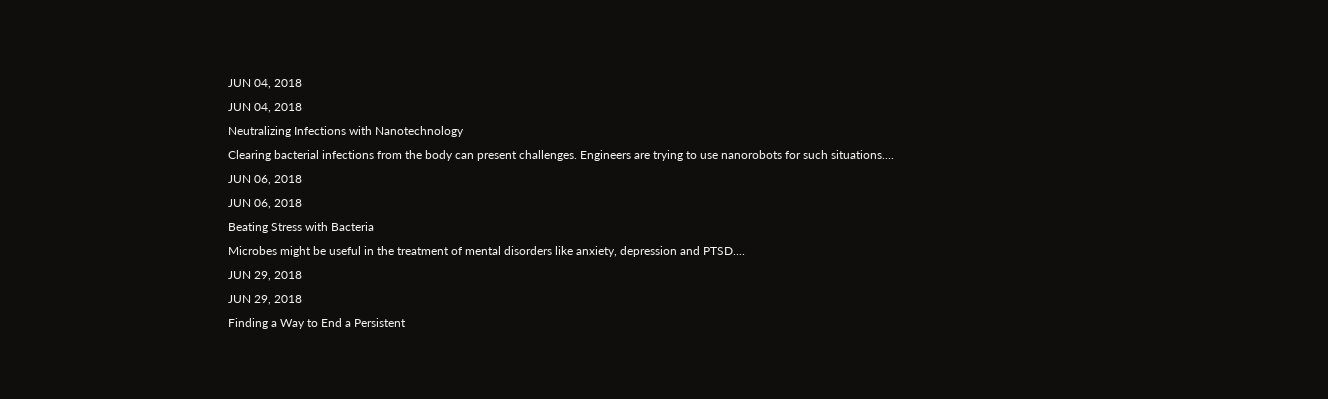JUN 04, 2018
JUN 04, 2018
Neutralizing Infections with Nanotechnology
Clearing bacterial infections from the body can present challenges. Engineers are trying to use nanorobots for such situations....
JUN 06, 2018
JUN 06, 2018
Beating Stress with Bacteria
Microbes might be useful in the treatment of mental disorders like anxiety, depression and PTSD....
JUN 29, 2018
JUN 29, 2018
Finding a Way to End a Persistent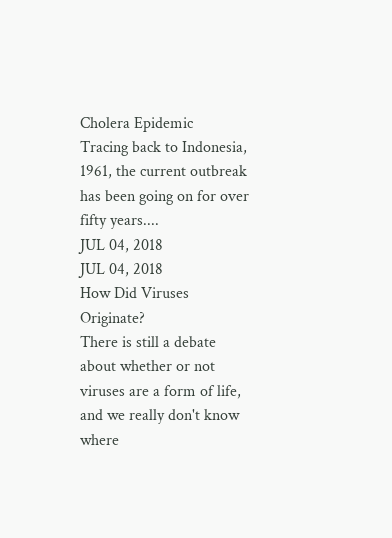Cholera Epidemic
Tracing back to Indonesia, 1961, the current outbreak has been going on for over fifty years....
JUL 04, 2018
JUL 04, 2018
How Did Viruses Originate?
There is still a debate about whether or not viruses are a form of life, and we really don't know where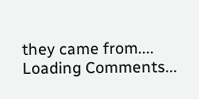they came from....
Loading Comments...